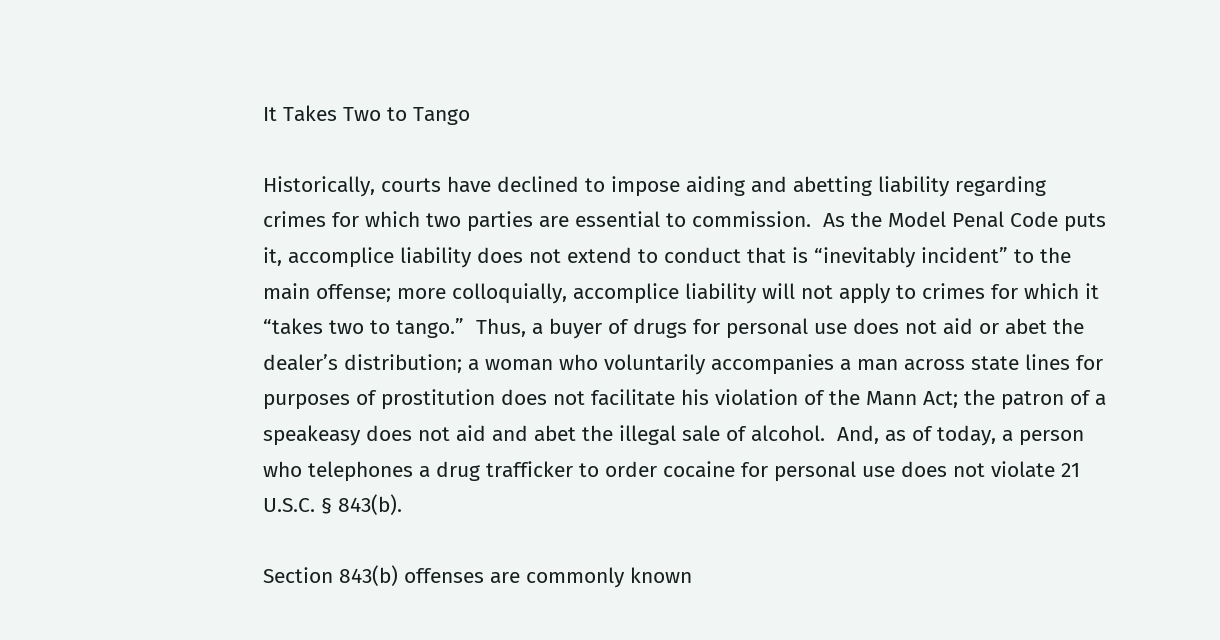It Takes Two to Tango

Historically, courts have declined to impose aiding and abetting liability regarding crimes for which two parties are essential to commission.  As the Model Penal Code puts it, accomplice liability does not extend to conduct that is “inevitably incident” to the main offense; more colloquially, accomplice liability will not apply to crimes for which it “takes two to tango.”  Thus, a buyer of drugs for personal use does not aid or abet the dealer’s distribution; a woman who voluntarily accompanies a man across state lines for purposes of prostitution does not facilitate his violation of the Mann Act; the patron of a speakeasy does not aid and abet the illegal sale of alcohol.  And, as of today, a person who telephones a drug trafficker to order cocaine for personal use does not violate 21 U.S.C. § 843(b).

Section 843(b) offenses are commonly known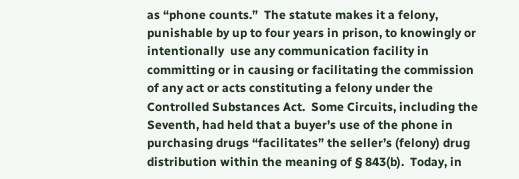as “phone counts.”  The statute makes it a felony, punishable by up to four years in prison, to knowingly or intentionally  use any communication facility in committing or in causing or facilitating the commission of any act or acts constituting a felony under the Controlled Substances Act.  Some Circuits, including the Seventh, had held that a buyer’s use of the phone in purchasing drugs “facilitates” the seller’s (felony) drug distribution within the meaning of § 843(b).  Today, in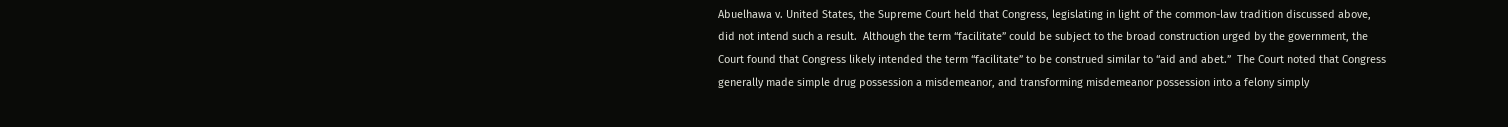Abuelhawa v. United States, the Supreme Court held that Congress, legislating in light of the common-law tradition discussed above, did not intend such a result.  Although the term “facilitate” could be subject to the broad construction urged by the government, the Court found that Congress likely intended the term “facilitate” to be construed similar to “aid and abet.”  The Court noted that Congress generally made simple drug possession a misdemeanor, and transforming misdemeanor possession into a felony simply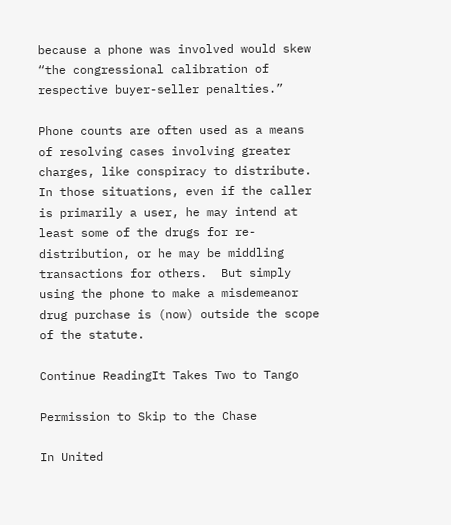because a phone was involved would skew “the congressional calibration of respective buyer-seller penalties.”

Phone counts are often used as a means of resolving cases involving greater charges, like conspiracy to distribute.  In those situations, even if the caller is primarily a user, he may intend at least some of the drugs for re-distribution, or he may be middling transactions for others.  But simply using the phone to make a misdemeanor drug purchase is (now) outside the scope of the statute.

Continue ReadingIt Takes Two to Tango

Permission to Skip to the Chase

In United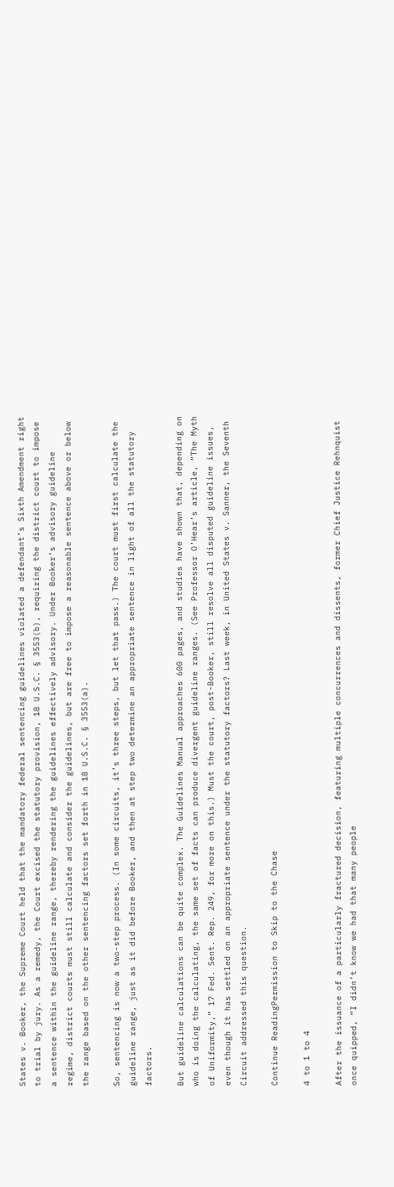States v. Booker, the Supreme Court held that the mandatory federal sentencing guidelines violated a defendant’s Sixth Amendment right to trial by jury. As a remedy, the Court excised the statutory provision, 18 U.S.C. § 3553(b), requiring the district court to impose a sentence within the guideline range, thereby rendering the guidelines effectively advisory. Under Booker‘s advisory guideline regime, district courts must still calculate and consider the guidelines, but are free to impose a reasonable sentence above or below the range based on the other sentencing factors set forth in 18 U.S.C. § 3553(a).

So, sentencing is now a two-step process. (In some circuits, it’s three steps, but let that pass.) The court must first calculate the guideline range, just as it did before Booker, and then at step two determine an appropriate sentence in light of all the statutory factors.

But guideline calculations can be quite complex. The Guidelines Manual approaches 600 pages, and studies have shown that, depending on who is doing the calculating, the same set of facts can produce divergent guideline ranges. (See Professor O’Hear’s article, “The Myth of Uniformity,” 17 Fed. Sent. Rep. 249, for more on this.) Must the court, post-Booker, still resolve all disputed guideline issues, even though it has settled on an appropriate sentence under the statutory factors? Last week, in United States v. Sanner, the Seventh Circuit addressed this question.

Continue ReadingPermission to Skip to the Chase

4 to 1 to 4

After the issuance of a particularly fractured decision, featuring multiple concurrences and dissents, former Chief Justice Rehnquist once quipped, “I didn’t know we had that many people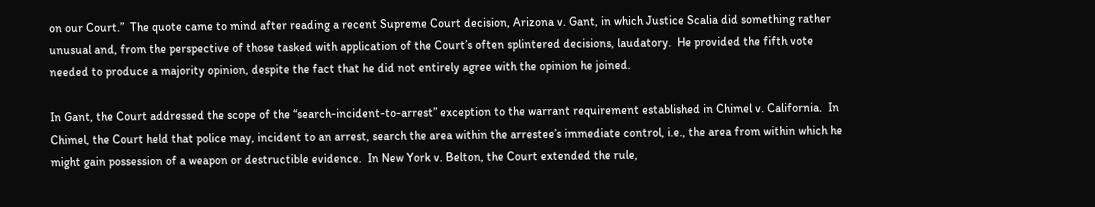on our Court.”  The quote came to mind after reading a recent Supreme Court decision, Arizona v. Gant, in which Justice Scalia did something rather unusual and, from the perspective of those tasked with application of the Court’s often splintered decisions, laudatory.  He provided the fifth vote needed to produce a majority opinion, despite the fact that he did not entirely agree with the opinion he joined.

In Gant, the Court addressed the scope of the “search-incident-to-arrest” exception to the warrant requirement established in Chimel v. California.  In Chimel, the Court held that police may, incident to an arrest, search the area within the arrestee’s immediate control, i.e., the area from within which he might gain possession of a weapon or destructible evidence.  In New York v. Belton, the Court extended the rule,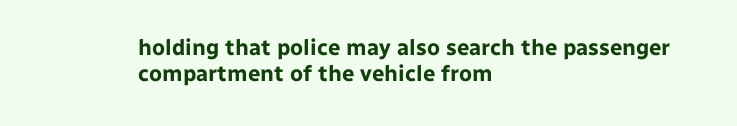holding that police may also search the passenger compartment of the vehicle from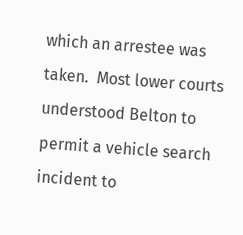which an arrestee was taken.  Most lower courts understood Belton to permit a vehicle search incident to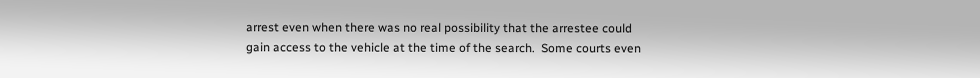arrest even when there was no real possibility that the arrestee could gain access to the vehicle at the time of the search.  Some courts even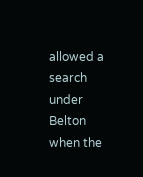allowed a search under Belton when the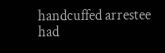handcuffed arrestee had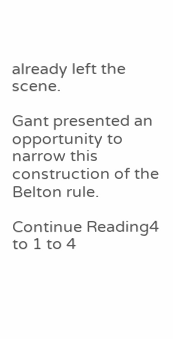already left the scene.

Gant presented an opportunity to narrow this construction of the Belton rule.

Continue Reading4 to 1 to 4